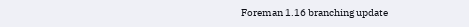Foreman 1.16 branching update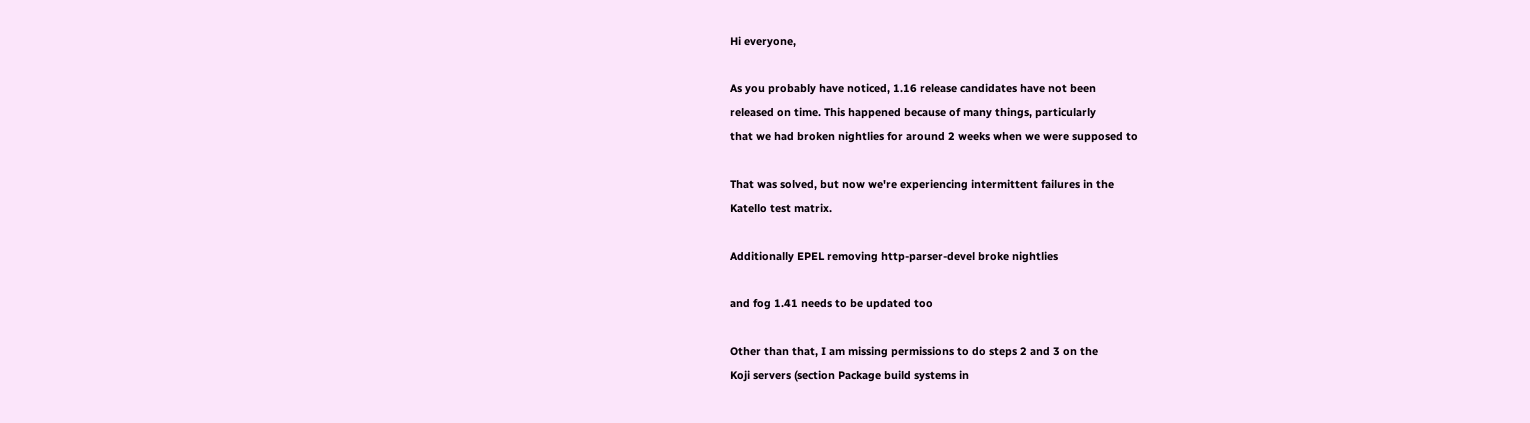Hi everyone,

As you probably have noticed, 1.16 release candidates have not been
released on time. This happened because of many things, particularly
that we had broken nightlies for around 2 weeks when we were supposed to

That was solved, but now we're experiencing intermittent failures in the
Katello test matrix.

Additionally EPEL removing http-parser-devel broke nightlies

and fog 1.41 needs to be updated too

Other than that, I am missing permissions to do steps 2 and 3 on the
Koji servers (section Package build systems in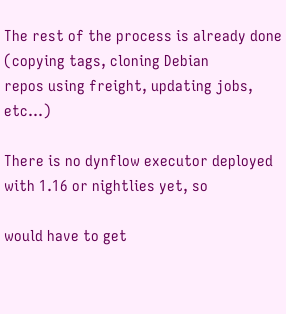The rest of the process is already done (copying tags, cloning Debian
repos using freight, updating jobs, etc…)

There is no dynflow executor deployed with 1.16 or nightlies yet, so

would have to get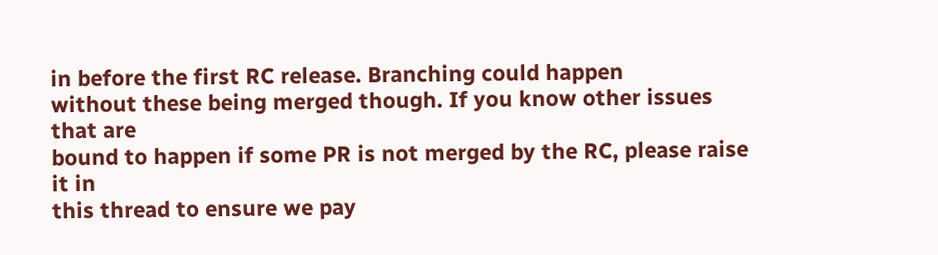in before the first RC release. Branching could happen
without these being merged though. If you know other issues that are
bound to happen if some PR is not merged by the RC, please raise it in
this thread to ensure we pay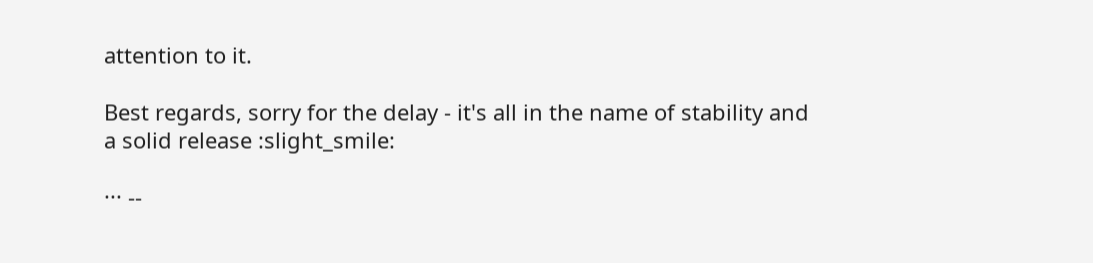attention to it.

Best regards, sorry for the delay - it's all in the name of stability and
a solid release :slight_smile:

··· --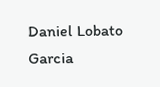Daniel Lobato Garcia